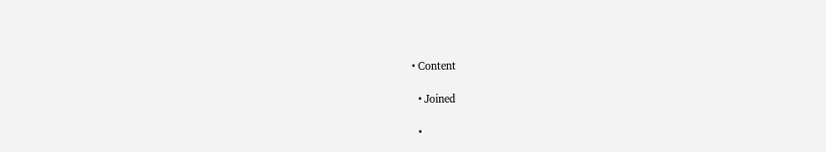• Content

  • Joined

  •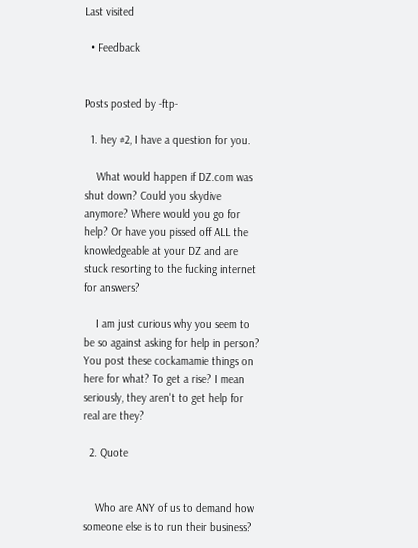Last visited

  • Feedback


Posts posted by -ftp-

  1. hey #2, I have a question for you.

    What would happen if DZ.com was shut down? Could you skydive anymore? Where would you go for help? Or have you pissed off ALL the knowledgeable at your DZ and are stuck resorting to the fucking internet for answers?

    I am just curious why you seem to be so against asking for help in person? You post these cockamamie things on here for what? To get a rise? I mean seriously, they aren't to get help for real are they?

  2. Quote


    Who are ANY of us to demand how someone else is to run their business?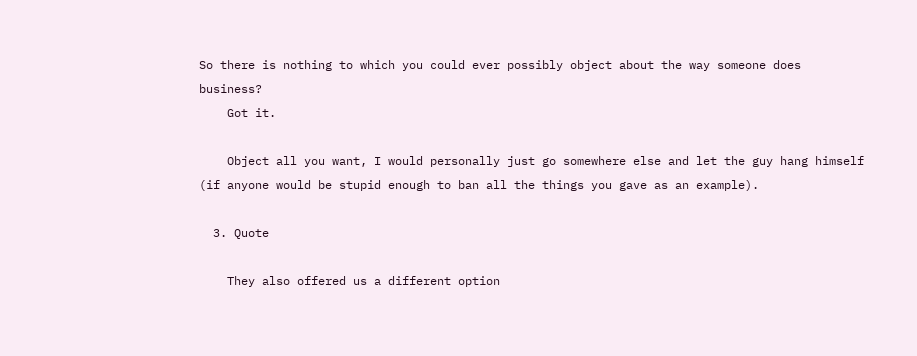So there is nothing to which you could ever possibly object about the way someone does business?
    Got it.

    Object all you want, I would personally just go somewhere else and let the guy hang himself (if anyone would be stupid enough to ban all the things you gave as an example).

  3. Quote

    They also offered us a different option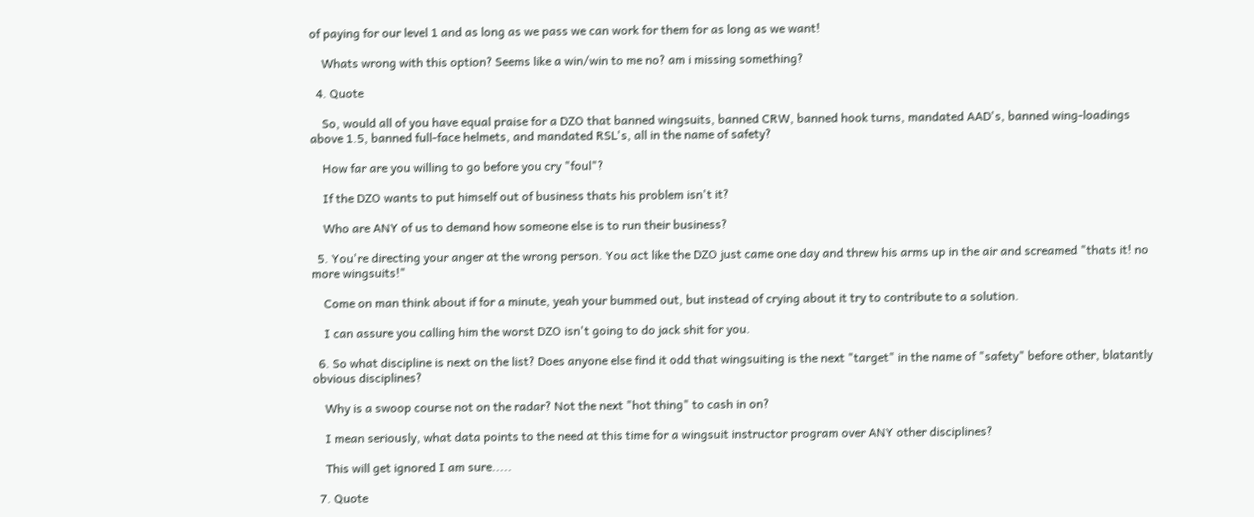of paying for our level 1 and as long as we pass we can work for them for as long as we want!

    Whats wrong with this option? Seems like a win/win to me no? am i missing something?

  4. Quote

    So, would all of you have equal praise for a DZO that banned wingsuits, banned CRW, banned hook turns, mandated AAD's, banned wing-loadings above 1.5, banned full-face helmets, and mandated RSL's, all in the name of safety?

    How far are you willing to go before you cry "foul"?

    If the DZO wants to put himself out of business thats his problem isn't it?

    Who are ANY of us to demand how someone else is to run their business?

  5. You're directing your anger at the wrong person. You act like the DZO just came one day and threw his arms up in the air and screamed "thats it! no more wingsuits!"

    Come on man think about if for a minute, yeah your bummed out, but instead of crying about it try to contribute to a solution.

    I can assure you calling him the worst DZO isn't going to do jack shit for you.

  6. So what discipline is next on the list? Does anyone else find it odd that wingsuiting is the next "target" in the name of "safety" before other, blatantly obvious disciplines?

    Why is a swoop course not on the radar? Not the next "hot thing" to cash in on?

    I mean seriously, what data points to the need at this time for a wingsuit instructor program over ANY other disciplines?

    This will get ignored I am sure.....

  7. Quote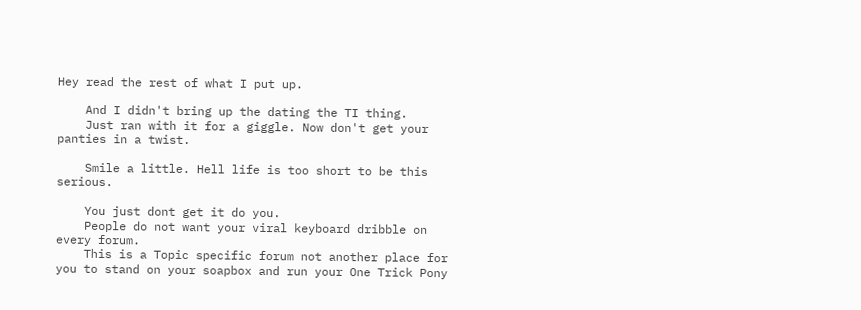Hey read the rest of what I put up.

    And I didn't bring up the dating the TI thing.
    Just ran with it for a giggle. Now don't get your panties in a twist.

    Smile a little. Hell life is too short to be this serious.

    You just dont get it do you.
    People do not want your viral keyboard dribble on every forum.
    This is a Topic specific forum not another place for you to stand on your soapbox and run your One Trick Pony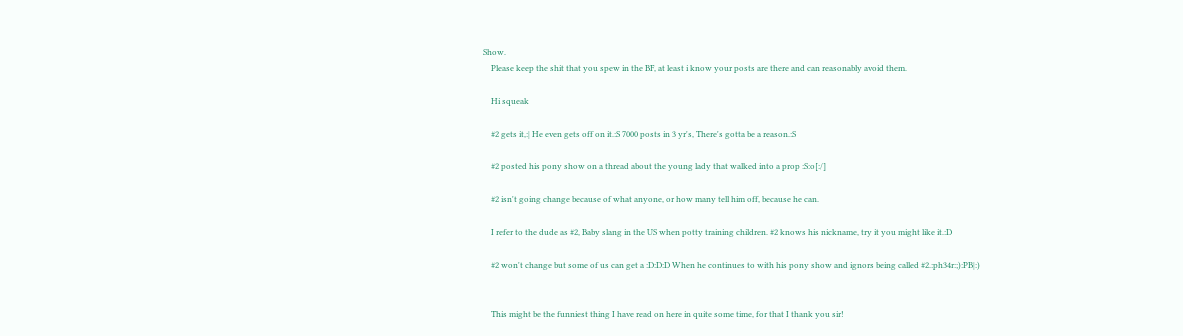Show.
    Please keep the shit that you spew in the BF, at least i know your posts are there and can reasonably avoid them.

    Hi squeak

    #2 gets it,:| He even gets off on it.:S 7000 posts in 3 yr's, There's gotta be a reason.:S

    #2 posted his pony show on a thread about the young lady that walked into a prop :S:o[:/]

    #2 isn't going change because of what anyone, or how many tell him off, because he can.

    I refer to the dude as #2, Baby slang in the US when potty training children. #2 knows his nickname, try it you might like it.:D

    #2 won't change but some of us can get a :D:D:D When he continues to with his pony show and ignors being called #2.:ph34r:;):PB|:)


    This might be the funniest thing I have read on here in quite some time, for that I thank you sir!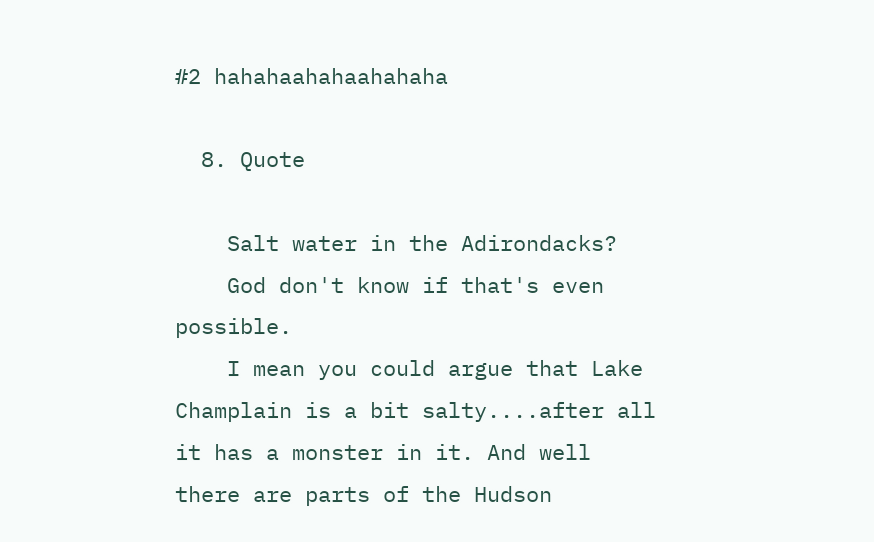#2 hahahaahahaahahaha

  8. Quote

    Salt water in the Adirondacks?
    God don't know if that's even possible.
    I mean you could argue that Lake Champlain is a bit salty....after all it has a monster in it. And well there are parts of the Hudson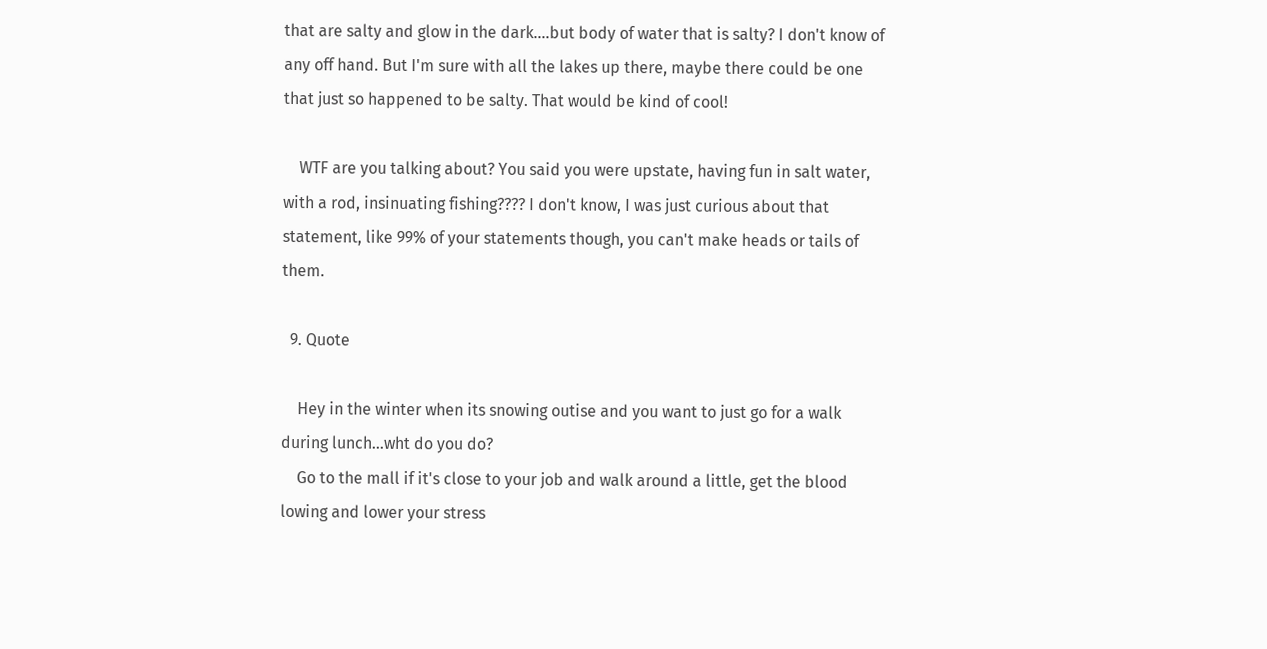that are salty and glow in the dark....but body of water that is salty? I don't know of any off hand. But I'm sure with all the lakes up there, maybe there could be one that just so happened to be salty. That would be kind of cool!

    WTF are you talking about? You said you were upstate, having fun in salt water, with a rod, insinuating fishing???? I don't know, I was just curious about that statement, like 99% of your statements though, you can't make heads or tails of them.

  9. Quote

    Hey in the winter when its snowing outise and you want to just go for a walk during lunch...wht do you do?
    Go to the mall if it's close to your job and walk around a little, get the blood lowing and lower your stress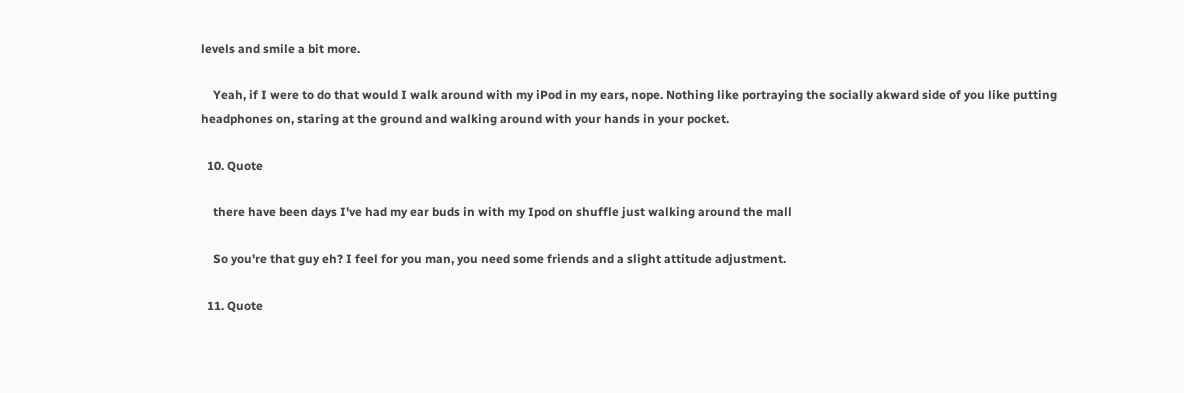levels and smile a bit more.

    Yeah, if I were to do that would I walk around with my iPod in my ears, nope. Nothing like portraying the socially akward side of you like putting headphones on, staring at the ground and walking around with your hands in your pocket.

  10. Quote

    there have been days I've had my ear buds in with my Ipod on shuffle just walking around the mall

    So you're that guy eh? I feel for you man, you need some friends and a slight attitude adjustment.

  11. Quote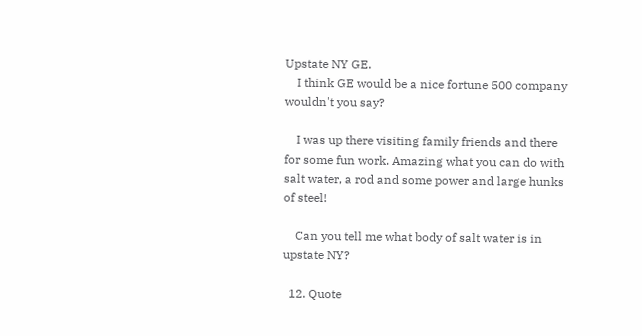Upstate NY GE.
    I think GE would be a nice fortune 500 company wouldn't you say?

    I was up there visiting family friends and there for some fun work. Amazing what you can do with salt water, a rod and some power and large hunks of steel!

    Can you tell me what body of salt water is in upstate NY?

  12. Quote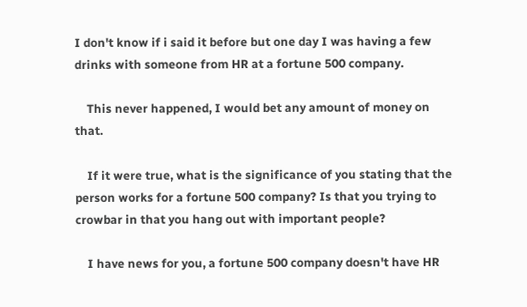I don't know if i said it before but one day I was having a few drinks with someone from HR at a fortune 500 company.

    This never happened, I would bet any amount of money on that.

    If it were true, what is the significance of you stating that the person works for a fortune 500 company? Is that you trying to crowbar in that you hang out with important people?

    I have news for you, a fortune 500 company doesn't have HR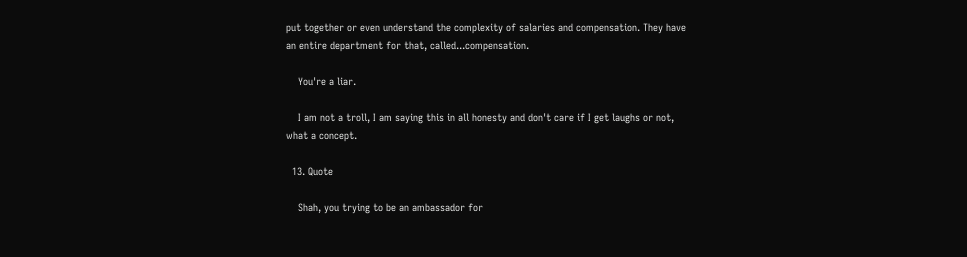put together or even understand the complexity of salaries and compensation. They have an entire department for that, called...compensation.

    You're a liar.

    I am not a troll, I am saying this in all honesty and don't care if I get laughs or not, what a concept.

  13. Quote

    Shah, you trying to be an ambassador for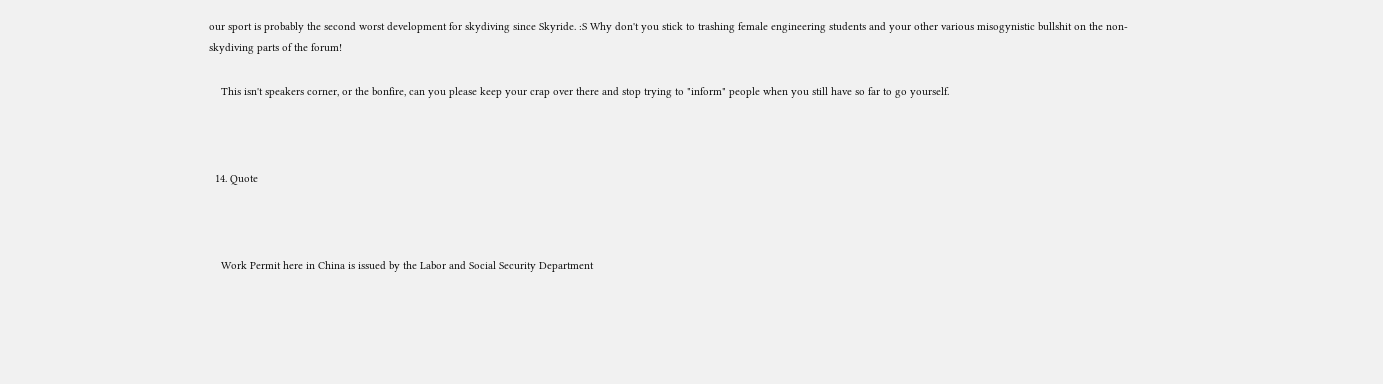our sport is probably the second worst development for skydiving since Skyride. :S Why don't you stick to trashing female engineering students and your other various misogynistic bullshit on the non-skydiving parts of the forum!

    This isn't speakers corner, or the bonfire, can you please keep your crap over there and stop trying to "inform" people when you still have so far to go yourself.



  14. Quote



    Work Permit here in China is issued by the Labor and Social Security Department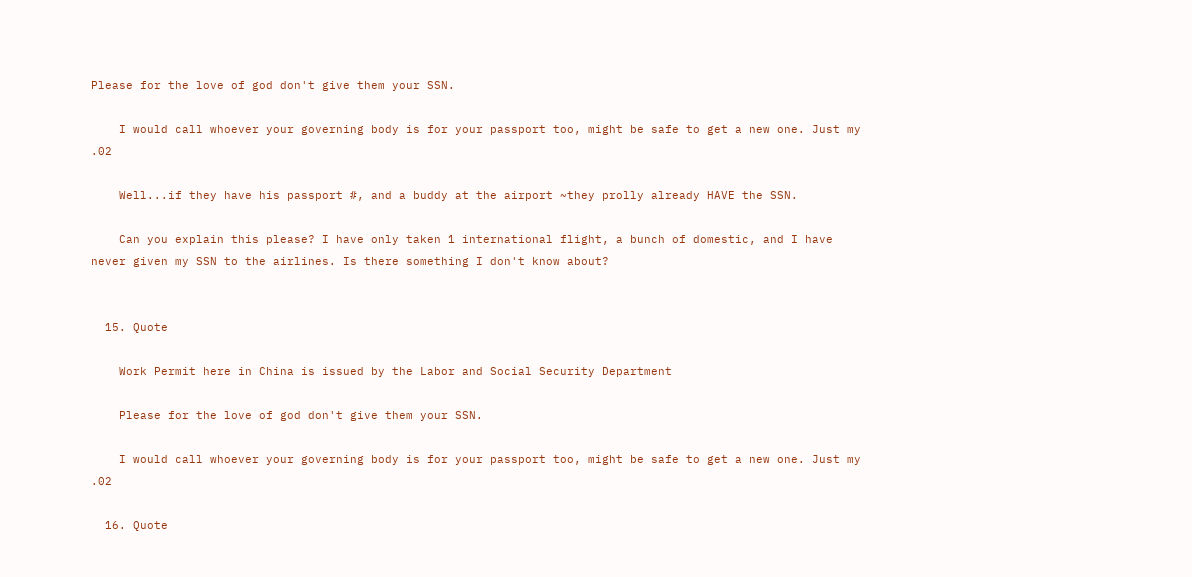Please for the love of god don't give them your SSN.

    I would call whoever your governing body is for your passport too, might be safe to get a new one. Just my .02

    Well...if they have his passport #, and a buddy at the airport ~they prolly already HAVE the SSN.

    Can you explain this please? I have only taken 1 international flight, a bunch of domestic, and I have never given my SSN to the airlines. Is there something I don't know about?


  15. Quote

    Work Permit here in China is issued by the Labor and Social Security Department

    Please for the love of god don't give them your SSN.

    I would call whoever your governing body is for your passport too, might be safe to get a new one. Just my .02

  16. Quote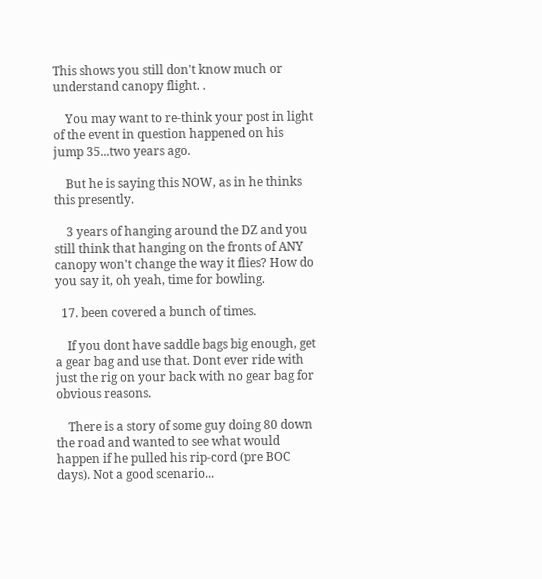This shows you still don't know much or understand canopy flight. .

    You may want to re-think your post in light of the event in question happened on his jump 35...two years ago.

    But he is saying this NOW, as in he thinks this presently.

    3 years of hanging around the DZ and you still think that hanging on the fronts of ANY canopy won't change the way it flies? How do you say it, oh yeah, time for bowling.

  17. been covered a bunch of times.

    If you dont have saddle bags big enough, get a gear bag and use that. Dont ever ride with just the rig on your back with no gear bag for obvious reasons.

    There is a story of some guy doing 80 down the road and wanted to see what would happen if he pulled his rip-cord (pre BOC days). Not a good scenario...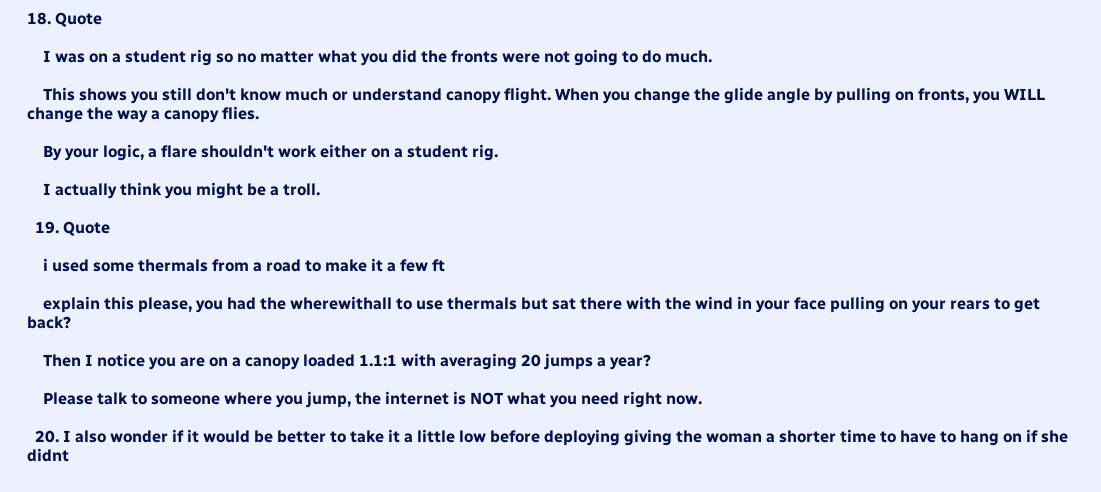18. Quote

    I was on a student rig so no matter what you did the fronts were not going to do much.

    This shows you still don't know much or understand canopy flight. When you change the glide angle by pulling on fronts, you WILL change the way a canopy flies.

    By your logic, a flare shouldn't work either on a student rig.

    I actually think you might be a troll.

  19. Quote

    i used some thermals from a road to make it a few ft

    explain this please, you had the wherewithall to use thermals but sat there with the wind in your face pulling on your rears to get back?

    Then I notice you are on a canopy loaded 1.1:1 with averaging 20 jumps a year?

    Please talk to someone where you jump, the internet is NOT what you need right now.

  20. I also wonder if it would be better to take it a little low before deploying giving the woman a shorter time to have to hang on if she didnt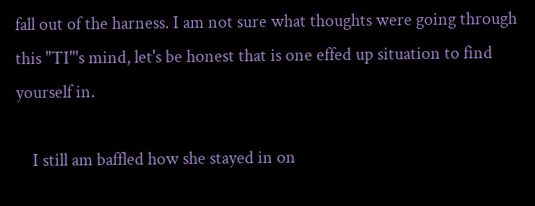fall out of the harness. I am not sure what thoughts were going through this "TI"'s mind, let's be honest that is one effed up situation to find yourself in.

    I still am baffled how she stayed in on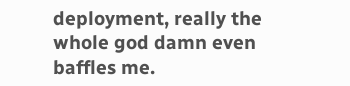deployment, really the whole god damn even baffles me.